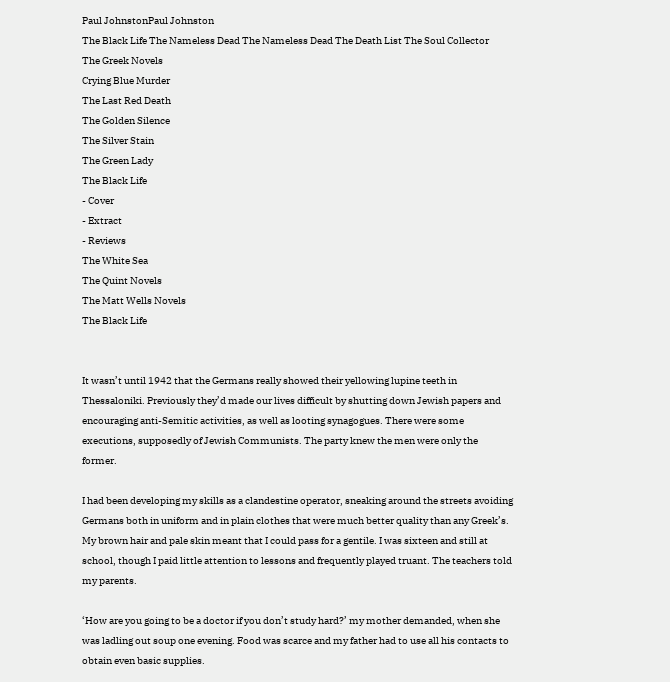Paul JohnstonPaul Johnston
The Black Life The Nameless Dead The Nameless Dead The Death List The Soul Collector
The Greek Novels
Crying Blue Murder
The Last Red Death
The Golden Silence
The Silver Stain
The Green Lady
The Black Life
- Cover
- Extract
- Reviews
The White Sea
The Quint Novels
The Matt Wells Novels
The Black Life


It wasn’t until 1942 that the Germans really showed their yellowing lupine teeth in Thessaloniki. Previously they’d made our lives difficult by shutting down Jewish papers and encouraging anti-Semitic activities, as well as looting synagogues. There were some executions, supposedly of Jewish Communists. The party knew the men were only the former.

I had been developing my skills as a clandestine operator, sneaking around the streets avoiding Germans both in uniform and in plain clothes that were much better quality than any Greek’s. My brown hair and pale skin meant that I could pass for a gentile. I was sixteen and still at school, though I paid little attention to lessons and frequently played truant. The teachers told my parents.

‘How are you going to be a doctor if you don’t study hard?’ my mother demanded, when she was ladling out soup one evening. Food was scarce and my father had to use all his contacts to obtain even basic supplies.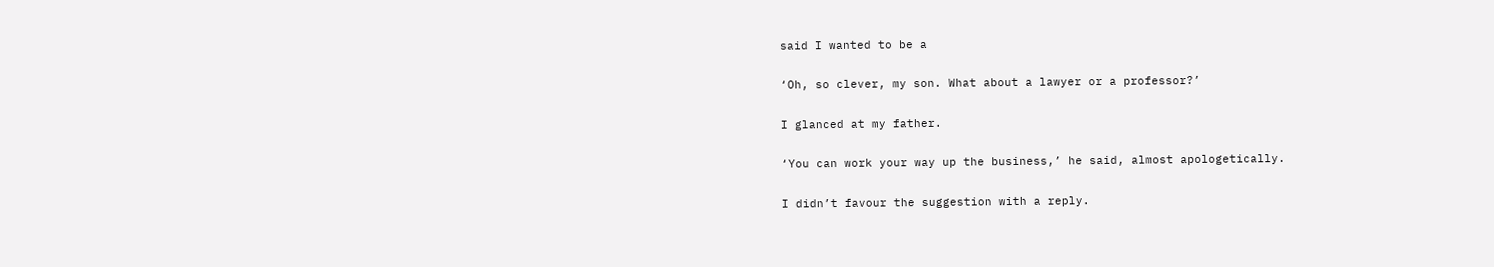said I wanted to be a

‘Oh, so clever, my son. What about a lawyer or a professor?’

I glanced at my father.

‘You can work your way up the business,’ he said, almost apologetically.

I didn’t favour the suggestion with a reply.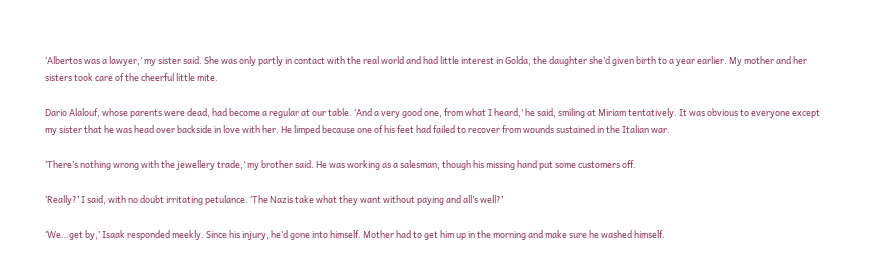‘Albertos was a lawyer,’ my sister said. She was only partly in contact with the real world and had little interest in Golda, the daughter she’d given birth to a year earlier. My mother and her sisters took care of the cheerful little mite.

Dario Alalouf, whose parents were dead, had become a regular at our table. ‘And a very good one, from what I heard,’ he said, smiling at Miriam tentatively. It was obvious to everyone except my sister that he was head over backside in love with her. He limped because one of his feet had failed to recover from wounds sustained in the Italian war.

‘There’s nothing wrong with the jewellery trade,’ my brother said. He was working as a salesman, though his missing hand put some customers off.

‘Really?’ I said, with no doubt irritating petulance. ‘The Nazis take what they want without paying and all’s well?’

‘We…get by,’ Isaak responded meekly. Since his injury, he’d gone into himself. Mother had to get him up in the morning and make sure he washed himself.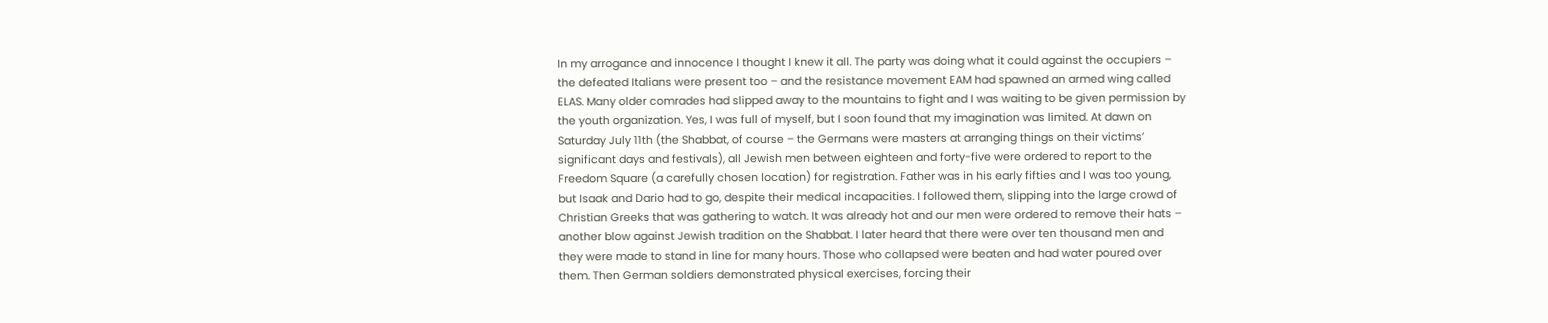In my arrogance and innocence I thought I knew it all. The party was doing what it could against the occupiers – the defeated Italians were present too – and the resistance movement EAM had spawned an armed wing called ELAS. Many older comrades had slipped away to the mountains to fight and I was waiting to be given permission by the youth organization. Yes, I was full of myself, but I soon found that my imagination was limited. At dawn on Saturday July 11th (the Shabbat, of course – the Germans were masters at arranging things on their victims’ significant days and festivals), all Jewish men between eighteen and forty-five were ordered to report to the Freedom Square (a carefully chosen location) for registration. Father was in his early fifties and I was too young, but Isaak and Dario had to go, despite their medical incapacities. I followed them, slipping into the large crowd of Christian Greeks that was gathering to watch. It was already hot and our men were ordered to remove their hats – another blow against Jewish tradition on the Shabbat. I later heard that there were over ten thousand men and they were made to stand in line for many hours. Those who collapsed were beaten and had water poured over them. Then German soldiers demonstrated physical exercises, forcing their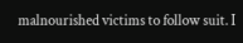malnourished victims to follow suit. I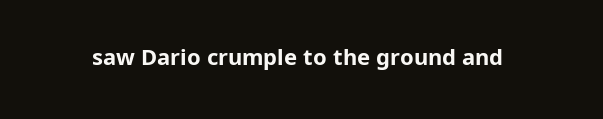saw Dario crumple to the ground and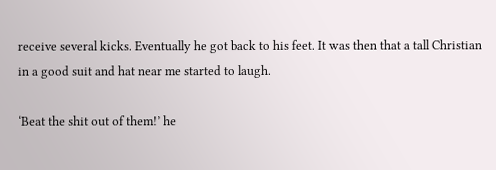receive several kicks. Eventually he got back to his feet. It was then that a tall Christian in a good suit and hat near me started to laugh.

‘Beat the shit out of them!’ he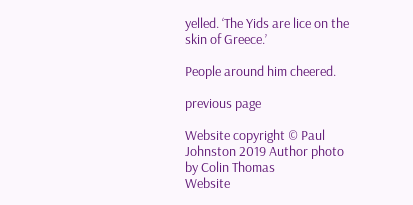yelled. ‘The Yids are lice on the skin of Greece.’

People around him cheered.

previous page

Website copyright © Paul Johnston 2019 Author photo by Colin Thomas
Website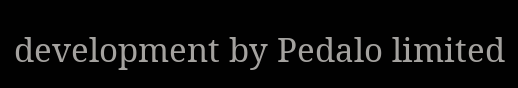development by Pedalo limited